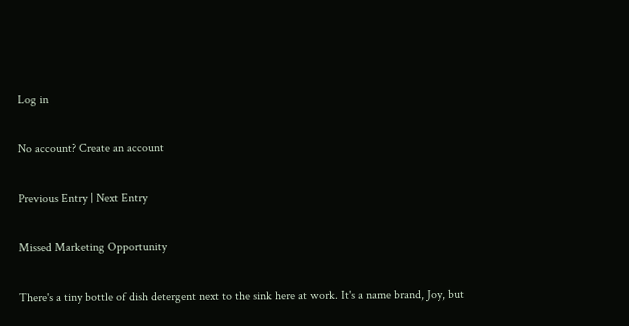Log in

No account? Create an account

Previous Entry | Next Entry

Missed Marketing Opportunity

There's a tiny bottle of dish detergent next to the sink here at work. It's a name brand, Joy, but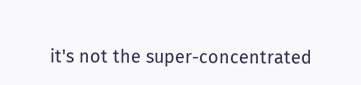it's not the super-concentrated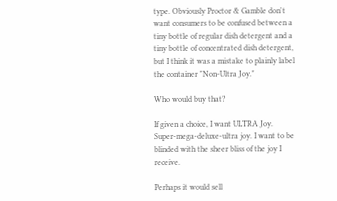type. Obviously Proctor & Gamble don't want consumers to be confused between a tiny bottle of regular dish detergent and a tiny bottle of concentrated dish detergent, but I think it was a mistake to plainly label the container "Non-Ultra Joy."

Who would buy that?

If given a choice, I want ULTRA Joy. Super-mega-deluxe-ultra joy. I want to be blinded with the sheer bliss of the joy I receive.

Perhaps it would sell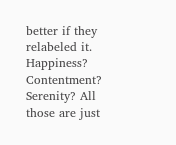better if they relabeled it. Happiness? Contentment? Serenity? All those are just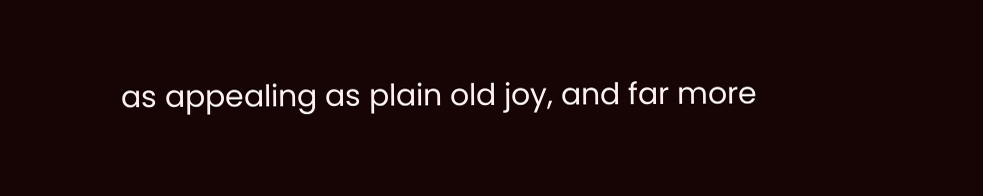as appealing as plain old joy, and far more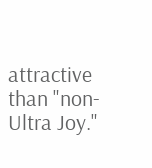attractive than "non-Ultra Joy."